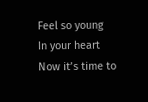Feel so young
In your heart
Now it’s time to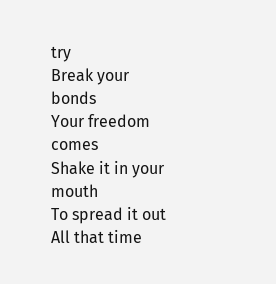try
Break your bonds
Your freedom comes
Shake it in your mouth
To spread it out
All that time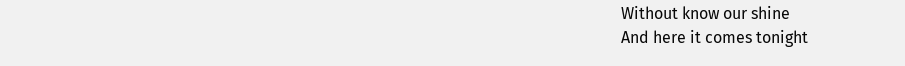Without know our shine
And here it comes tonight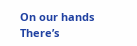On our hands
There’s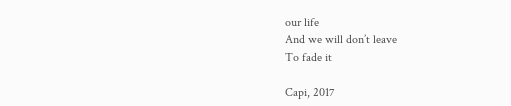our life
And we will don’t leave
To fade it

Capi, 2017